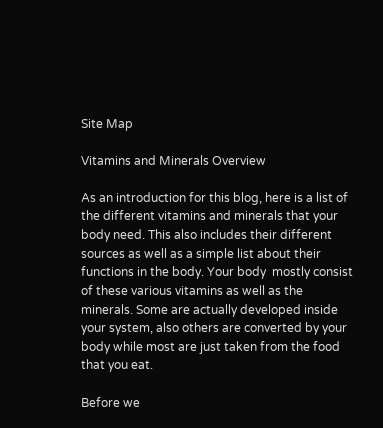Site Map

Vitamins and Minerals Overview

As an introduction for this blog, here is a list of the different vitamins and minerals that your body need. This also includes their different sources as well as a simple list about their functions in the body. Your body  mostly consist of these various vitamins as well as the minerals. Some are actually developed inside your system, also others are converted by your body while most are just taken from the food that you eat.

Before we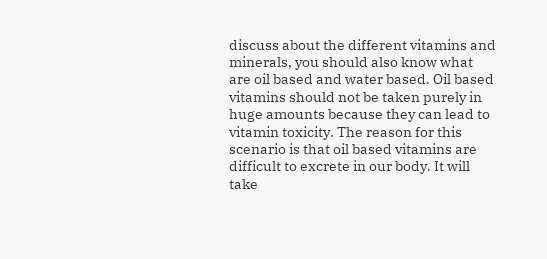discuss about the different vitamins and minerals, you should also know what are oil based and water based. Oil based vitamins should not be taken purely in huge amounts because they can lead to vitamin toxicity. The reason for this scenario is that oil based vitamins are difficult to excrete in our body. It will take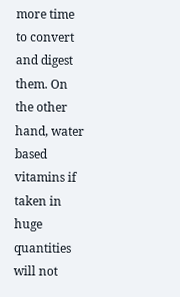more time to convert and digest them. On the other hand, water based vitamins if taken in huge quantities will not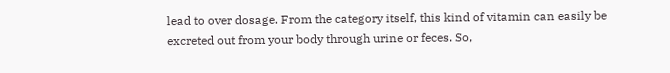lead to over dosage. From the category itself, this kind of vitamin can easily be excreted out from your body through urine or feces. So,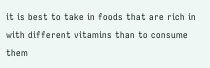it is best to take in foods that are rich in with different vitamins than to consume them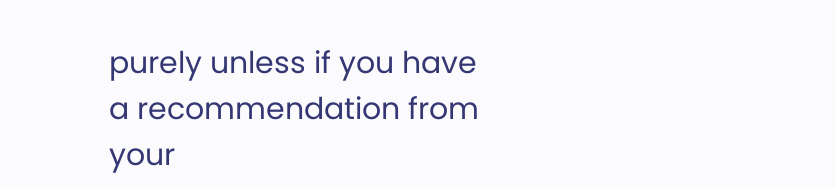purely unless if you have a recommendation from your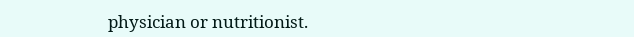physician or nutritionist.